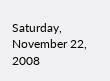Saturday, November 22, 2008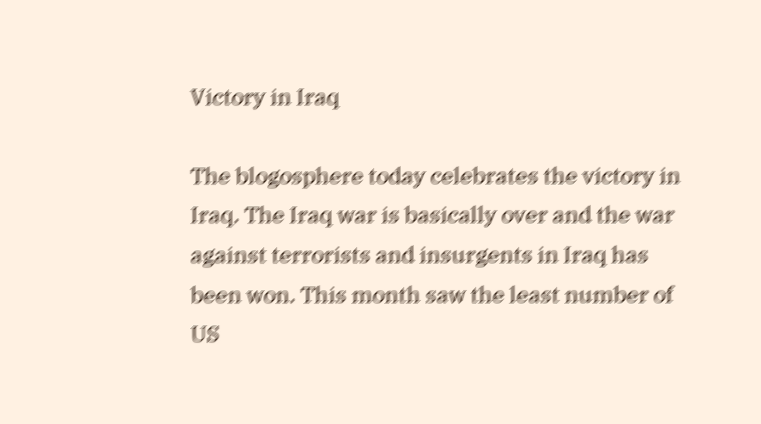Victory in Iraq

The blogosphere today celebrates the victory in Iraq. The Iraq war is basically over and the war against terrorists and insurgents in Iraq has been won. This month saw the least number of US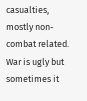casualties, mostly non-combat related. War is ugly but sometimes it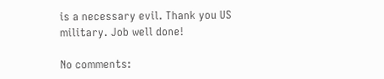is a necessary evil. Thank you US military. Job well done!

No comments: